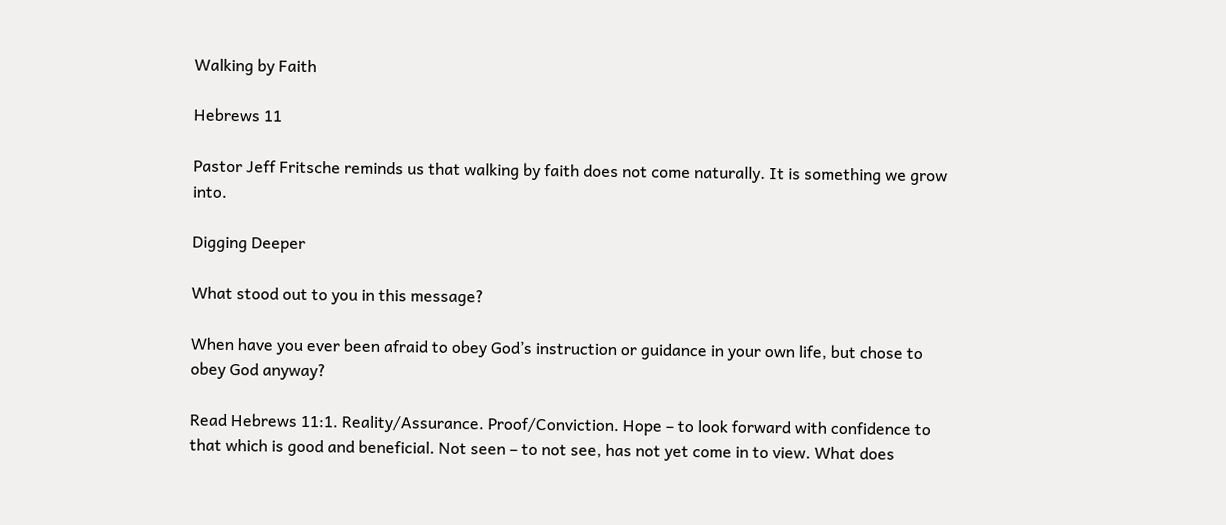Walking by Faith

Hebrews 11

Pastor Jeff Fritsche reminds us that walking by faith does not come naturally. It is something we grow into.

Digging Deeper

What stood out to you in this message?

When have you ever been afraid to obey God’s instruction or guidance in your own life, but chose to obey God anyway?

Read Hebrews 11:1. Reality/Assurance. Proof/Conviction. Hope – to look forward with confidence to that which is good and beneficial. Not seen – to not see, has not yet come in to view. What does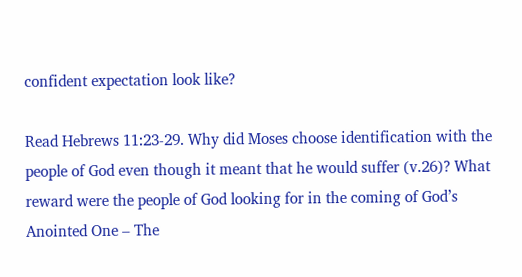confident expectation look like?

Read Hebrews 11:23-29. Why did Moses choose identification with the people of God even though it meant that he would suffer (v.26)? What reward were the people of God looking for in the coming of God’s Anointed One – The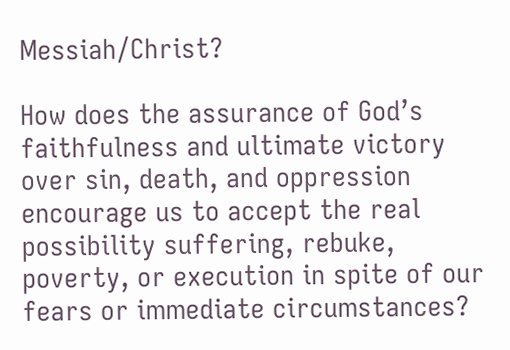Messiah/Christ?

How does the assurance of God’s faithfulness and ultimate victory over sin, death, and oppression encourage us to accept the real possibility suffering, rebuke, poverty, or execution in spite of our fears or immediate circumstances?